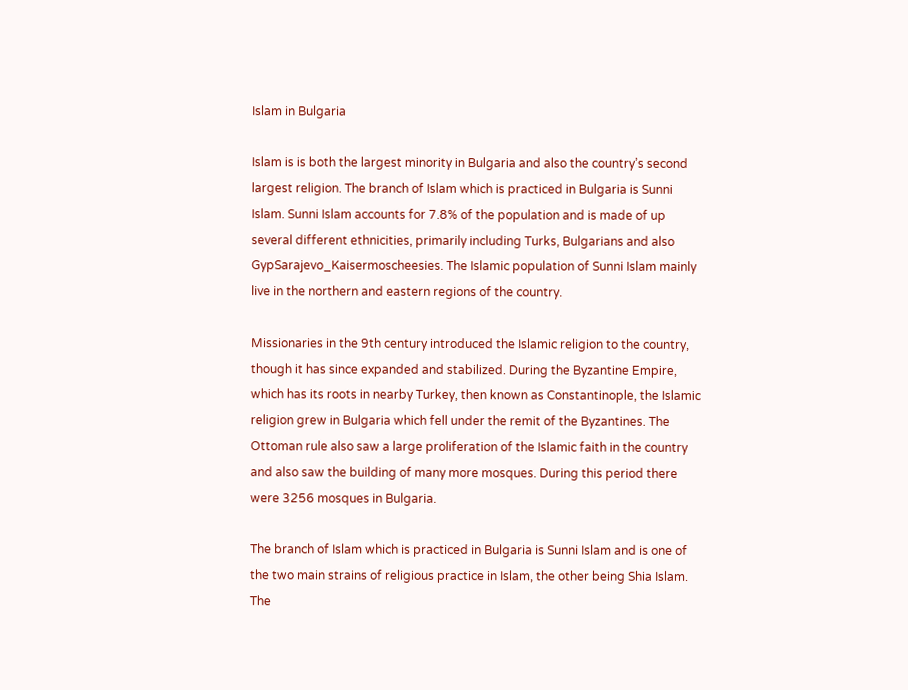Islam in Bulgaria

Islam is is both the largest minority in Bulgaria and also the country’s second largest religion. The branch of Islam which is practiced in Bulgaria is Sunni Islam. Sunni Islam accounts for 7.8% of the population and is made of up several different ethnicities, primarily including Turks, Bulgarians and also GypSarajevo_Kaisermoscheesies. The Islamic population of Sunni Islam mainly live in the northern and eastern regions of the country.

Missionaries in the 9th century introduced the Islamic religion to the country, though it has since expanded and stabilized. During the Byzantine Empire, which has its roots in nearby Turkey, then known as Constantinople, the Islamic religion grew in Bulgaria which fell under the remit of the Byzantines. The Ottoman rule also saw a large proliferation of the Islamic faith in the country and also saw the building of many more mosques. During this period there were 3256 mosques in Bulgaria.

The branch of Islam which is practiced in Bulgaria is Sunni Islam and is one of the two main strains of religious practice in Islam, the other being Shia Islam. The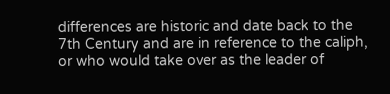differences are historic and date back to the 7th Century and are in reference to the caliph, or who would take over as the leader of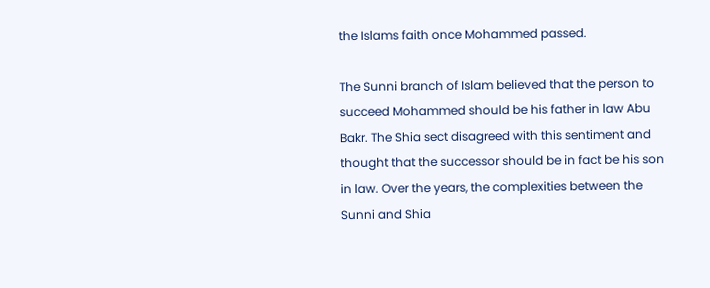the Islams faith once Mohammed passed.

The Sunni branch of Islam believed that the person to succeed Mohammed should be his father in law Abu Bakr. The Shia sect disagreed with this sentiment and thought that the successor should be in fact be his son in law. Over the years, the complexities between the Sunni and Shia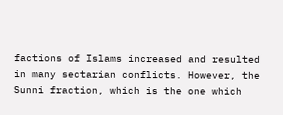factions of Islams increased and resulted in many sectarian conflicts. However, the Sunni fraction, which is the one which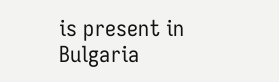is present in Bulgaria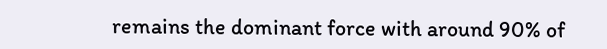remains the dominant force with around 90% of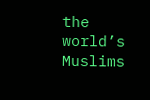the world’s Muslims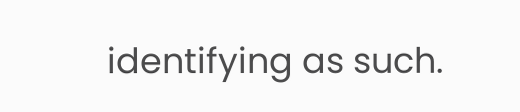identifying as such.